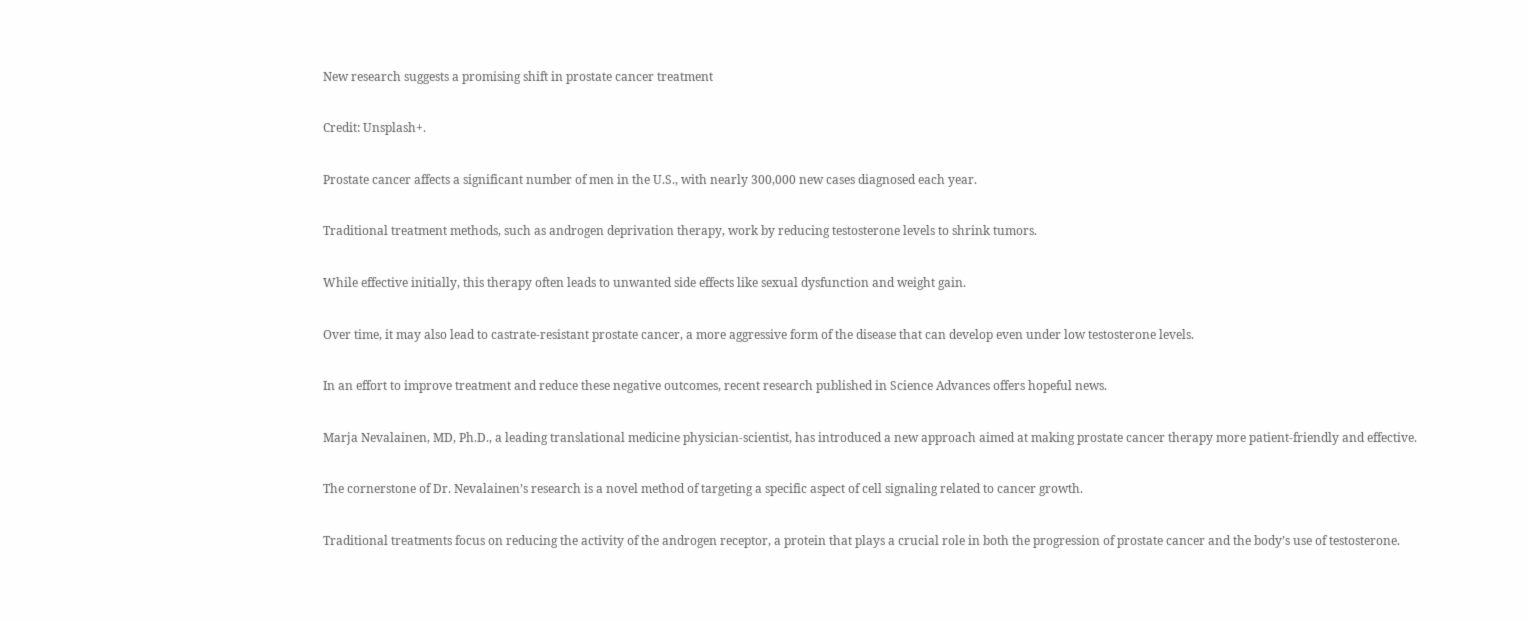New research suggests a promising shift in prostate cancer treatment

Credit: Unsplash+.

Prostate cancer affects a significant number of men in the U.S., with nearly 300,000 new cases diagnosed each year.

Traditional treatment methods, such as androgen deprivation therapy, work by reducing testosterone levels to shrink tumors.

While effective initially, this therapy often leads to unwanted side effects like sexual dysfunction and weight gain.

Over time, it may also lead to castrate-resistant prostate cancer, a more aggressive form of the disease that can develop even under low testosterone levels.

In an effort to improve treatment and reduce these negative outcomes, recent research published in Science Advances offers hopeful news.

Marja Nevalainen, MD, Ph.D., a leading translational medicine physician-scientist, has introduced a new approach aimed at making prostate cancer therapy more patient-friendly and effective.

The cornerstone of Dr. Nevalainen’s research is a novel method of targeting a specific aspect of cell signaling related to cancer growth.

Traditional treatments focus on reducing the activity of the androgen receptor, a protein that plays a crucial role in both the progression of prostate cancer and the body’s use of testosterone.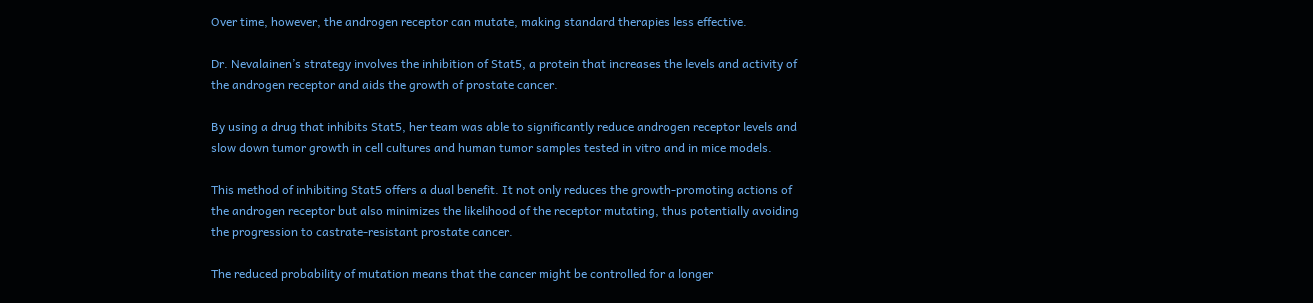Over time, however, the androgen receptor can mutate, making standard therapies less effective.

Dr. Nevalainen’s strategy involves the inhibition of Stat5, a protein that increases the levels and activity of the androgen receptor and aids the growth of prostate cancer.

By using a drug that inhibits Stat5, her team was able to significantly reduce androgen receptor levels and slow down tumor growth in cell cultures and human tumor samples tested in vitro and in mice models.

This method of inhibiting Stat5 offers a dual benefit. It not only reduces the growth-promoting actions of the androgen receptor but also minimizes the likelihood of the receptor mutating, thus potentially avoiding the progression to castrate-resistant prostate cancer.

The reduced probability of mutation means that the cancer might be controlled for a longer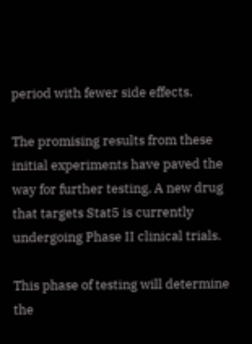period with fewer side effects.

The promising results from these initial experiments have paved the way for further testing. A new drug that targets Stat5 is currently undergoing Phase II clinical trials.

This phase of testing will determine the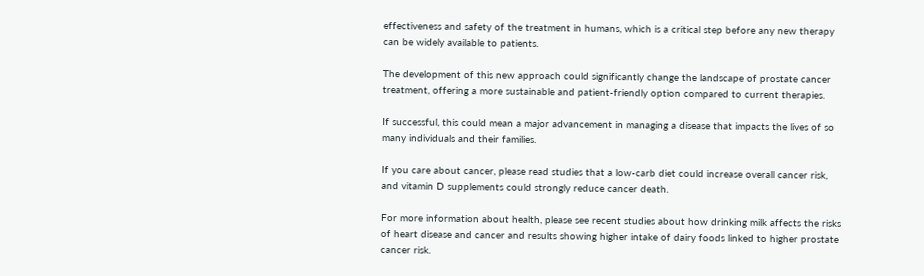effectiveness and safety of the treatment in humans, which is a critical step before any new therapy can be widely available to patients.

The development of this new approach could significantly change the landscape of prostate cancer treatment, offering a more sustainable and patient-friendly option compared to current therapies.

If successful, this could mean a major advancement in managing a disease that impacts the lives of so many individuals and their families.

If you care about cancer, please read studies that a low-carb diet could increase overall cancer risk, and vitamin D supplements could strongly reduce cancer death.

For more information about health, please see recent studies about how drinking milk affects the risks of heart disease and cancer and results showing higher intake of dairy foods linked to higher prostate cancer risk.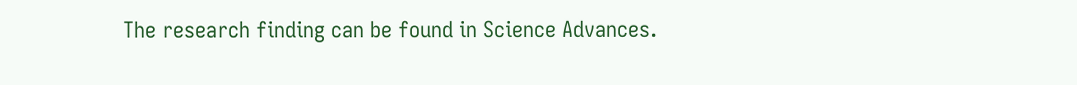The research finding can be found in Science Advances.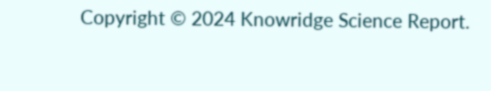Copyright © 2024 Knowridge Science Report.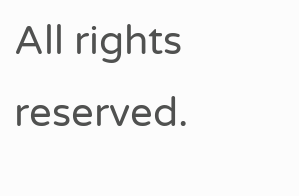All rights reserved.